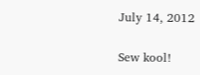July 14, 2012

Sew kool!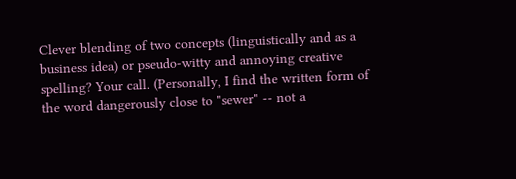Clever blending of two concepts (linguistically and as a business idea) or pseudo-witty and annoying creative spelling? Your call. (Personally, I find the written form of the word dangerously close to "sewer" -- not a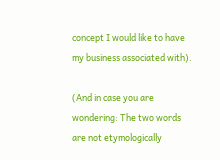concept I would like to have my business associated with).

(And in case you are wondering: The two words are not etymologically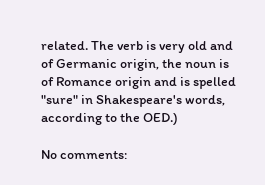related. The verb is very old and of Germanic origin, the noun is of Romance origin and is spelled "sure" in Shakespeare's words, according to the OED.)

No comments: